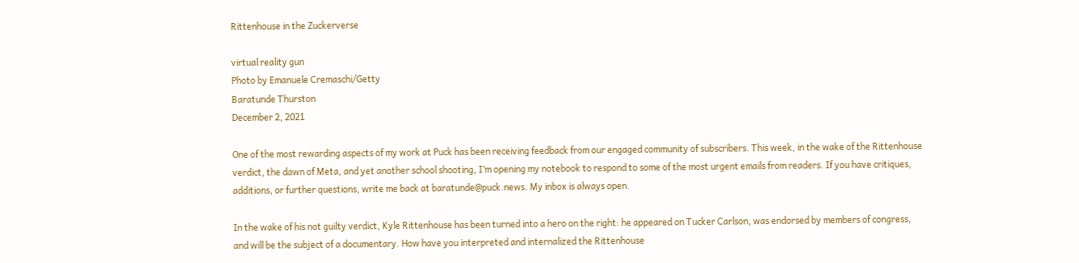Rittenhouse in the Zuckerverse

virtual reality gun
Photo by Emanuele Cremaschi/Getty
Baratunde Thurston
December 2, 2021

One of the most rewarding aspects of my work at Puck has been receiving feedback from our engaged community of subscribers. This week, in the wake of the Rittenhouse verdict, the dawn of Meta, and yet another school shooting, I’m opening my notebook to respond to some of the most urgent emails from readers. If you have critiques, additions, or further questions, write me back at baratunde@puck.news. My inbox is always open.

In the wake of his not guilty verdict, Kyle Rittenhouse has been turned into a hero on the right: he appeared on Tucker Carlson, was endorsed by members of congress, and will be the subject of a documentary. How have you interpreted and internalized the Rittenhouse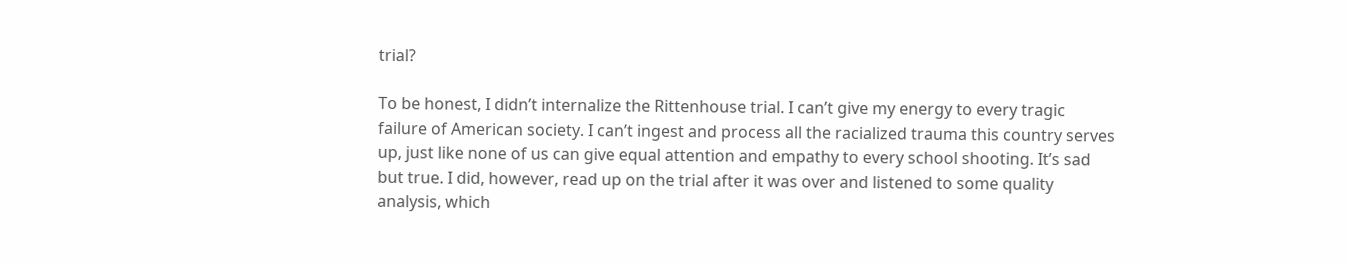trial?

To be honest, I didn’t internalize the Rittenhouse trial. I can’t give my energy to every tragic failure of American society. I can’t ingest and process all the racialized trauma this country serves up, just like none of us can give equal attention and empathy to every school shooting. It’s sad but true. I did, however, read up on the trial after it was over and listened to some quality analysis, which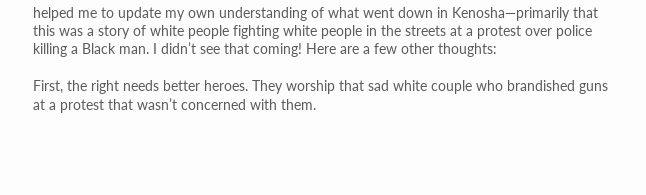helped me to update my own understanding of what went down in Kenosha—primarily that this was a story of white people fighting white people in the streets at a protest over police killing a Black man. I didn’t see that coming! Here are a few other thoughts:

First, the right needs better heroes. They worship that sad white couple who brandished guns at a protest that wasn’t concerned with them.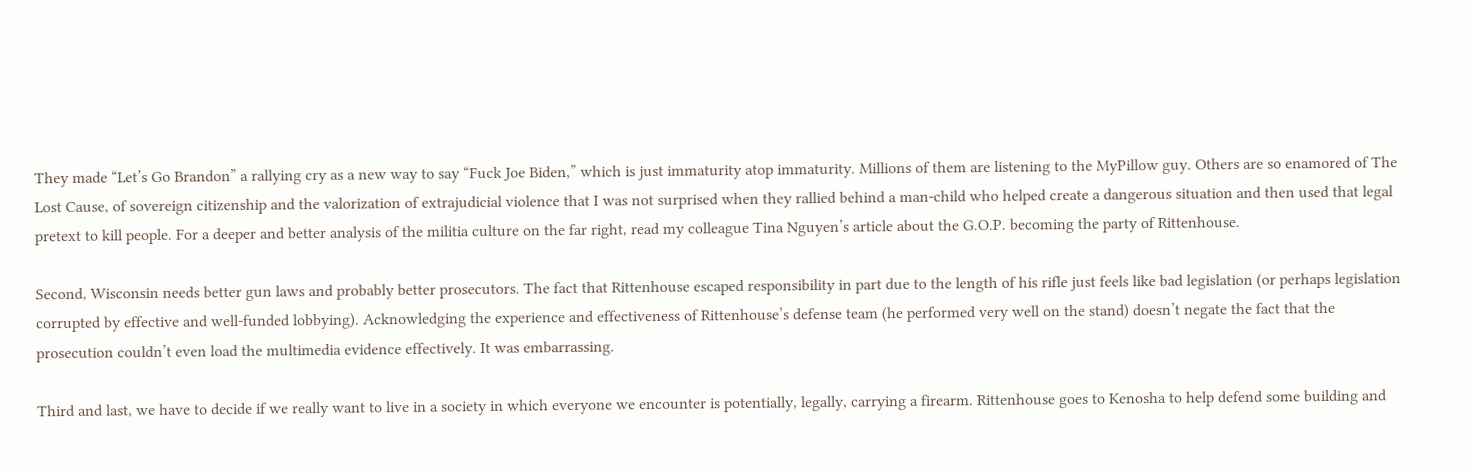They made “Let’s Go Brandon” a rallying cry as a new way to say “Fuck Joe Biden,” which is just immaturity atop immaturity. Millions of them are listening to the MyPillow guy. Others are so enamored of The Lost Cause, of sovereign citizenship and the valorization of extrajudicial violence that I was not surprised when they rallied behind a man-child who helped create a dangerous situation and then used that legal pretext to kill people. For a deeper and better analysis of the militia culture on the far right, read my colleague Tina Nguyen’s article about the G.O.P. becoming the party of Rittenhouse.

Second, Wisconsin needs better gun laws and probably better prosecutors. The fact that Rittenhouse escaped responsibility in part due to the length of his rifle just feels like bad legislation (or perhaps legislation corrupted by effective and well-funded lobbying). Acknowledging the experience and effectiveness of Rittenhouse’s defense team (he performed very well on the stand) doesn’t negate the fact that the prosecution couldn’t even load the multimedia evidence effectively. It was embarrassing.

Third and last, we have to decide if we really want to live in a society in which everyone we encounter is potentially, legally, carrying a firearm. Rittenhouse goes to Kenosha to help defend some building and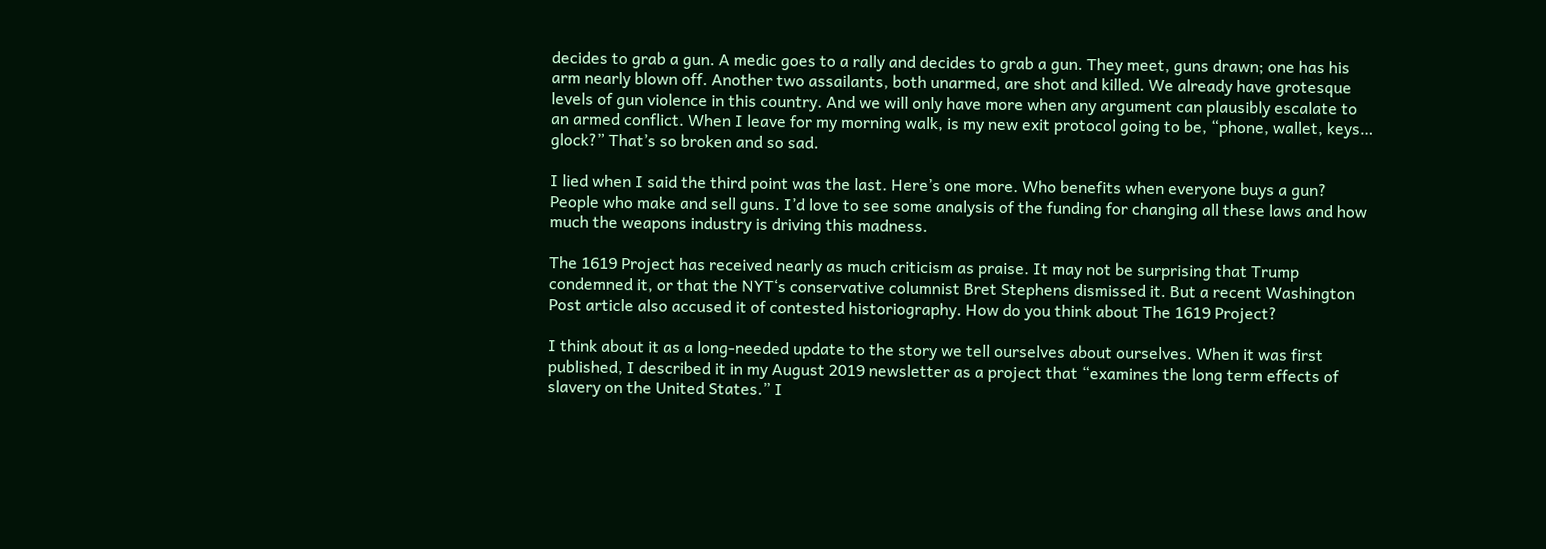decides to grab a gun. A medic goes to a rally and decides to grab a gun. They meet, guns drawn; one has his arm nearly blown off. Another two assailants, both unarmed, are shot and killed. We already have grotesque levels of gun violence in this country. And we will only have more when any argument can plausibly escalate to an armed conflict. When I leave for my morning walk, is my new exit protocol going to be, “phone, wallet, keys… glock?” That’s so broken and so sad.

I lied when I said the third point was the last. Here’s one more. Who benefits when everyone buys a gun? People who make and sell guns. I’d love to see some analysis of the funding for changing all these laws and how much the weapons industry is driving this madness.

The 1619 Project has received nearly as much criticism as praise. It may not be surprising that Trump condemned it, or that the NYT‘s conservative columnist Bret Stephens dismissed it. But a recent Washington Post article also accused it of contested historiography. How do you think about The 1619 Project?

I think about it as a long-needed update to the story we tell ourselves about ourselves. When it was first published, I described it in my August 2019 newsletter as a project that “examines the long term effects of slavery on the United States.” I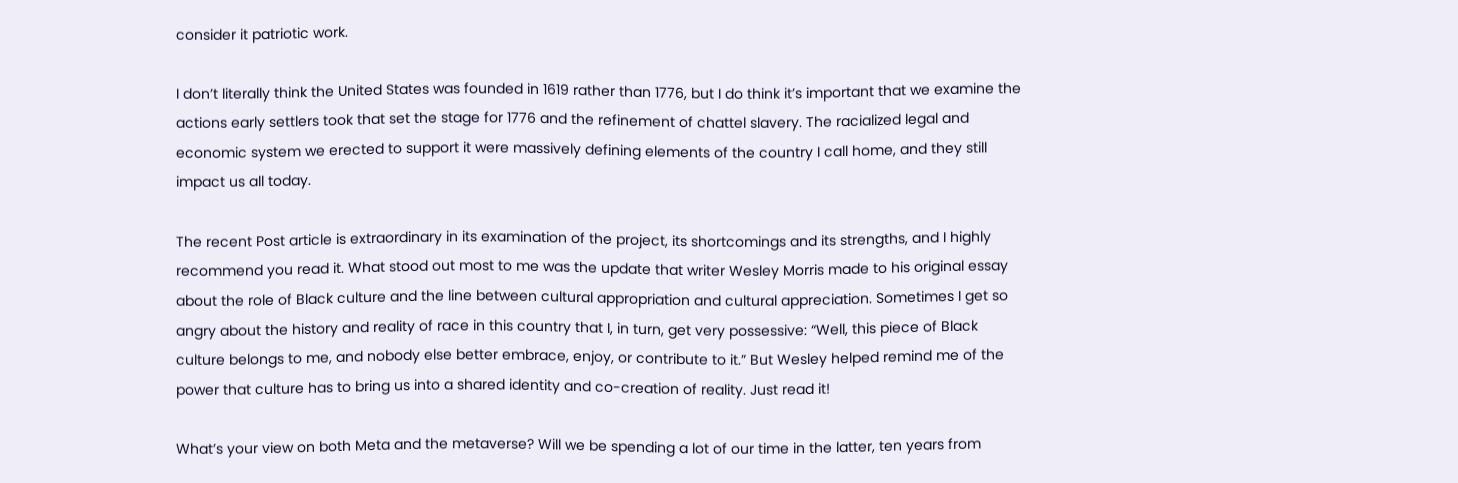consider it patriotic work.

I don’t literally think the United States was founded in 1619 rather than 1776, but I do think it’s important that we examine the actions early settlers took that set the stage for 1776 and the refinement of chattel slavery. The racialized legal and economic system we erected to support it were massively defining elements of the country I call home, and they still impact us all today.

The recent Post article is extraordinary in its examination of the project, its shortcomings and its strengths, and I highly recommend you read it. What stood out most to me was the update that writer Wesley Morris made to his original essay about the role of Black culture and the line between cultural appropriation and cultural appreciation. Sometimes I get so angry about the history and reality of race in this country that I, in turn, get very possessive: “Well, this piece of Black culture belongs to me, and nobody else better embrace, enjoy, or contribute to it.” But Wesley helped remind me of the power that culture has to bring us into a shared identity and co-creation of reality. Just read it!

What’s your view on both Meta and the metaverse? Will we be spending a lot of our time in the latter, ten years from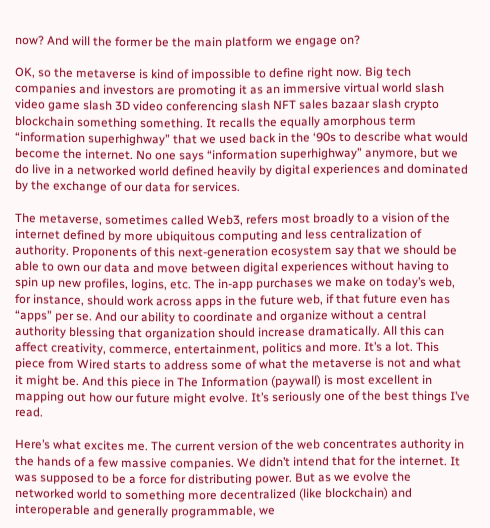now? And will the former be the main platform we engage on?

OK, so the metaverse is kind of impossible to define right now. Big tech companies and investors are promoting it as an immersive virtual world slash video game slash 3D video conferencing slash NFT sales bazaar slash crypto blockchain something something. It recalls the equally amorphous term “information superhighway” that we used back in the ‘90s to describe what would become the internet. No one says “information superhighway” anymore, but we do live in a networked world defined heavily by digital experiences and dominated by the exchange of our data for services.

The metaverse, sometimes called Web3, refers most broadly to a vision of the internet defined by more ubiquitous computing and less centralization of authority. Proponents of this next-generation ecosystem say that we should be able to own our data and move between digital experiences without having to spin up new profiles, logins, etc. The in-app purchases we make on today’s web, for instance, should work across apps in the future web, if that future even has “apps” per se. And our ability to coordinate and organize without a central authority blessing that organization should increase dramatically. All this can affect creativity, commerce, entertainment, politics and more. It’s a lot. This piece from Wired starts to address some of what the metaverse is not and what it might be. And this piece in The Information (paywall) is most excellent in mapping out how our future might evolve. It’s seriously one of the best things I’ve read.

Here’s what excites me. The current version of the web concentrates authority in the hands of a few massive companies. We didn’t intend that for the internet. It was supposed to be a force for distributing power. But as we evolve the networked world to something more decentralized (like blockchain) and interoperable and generally programmable, we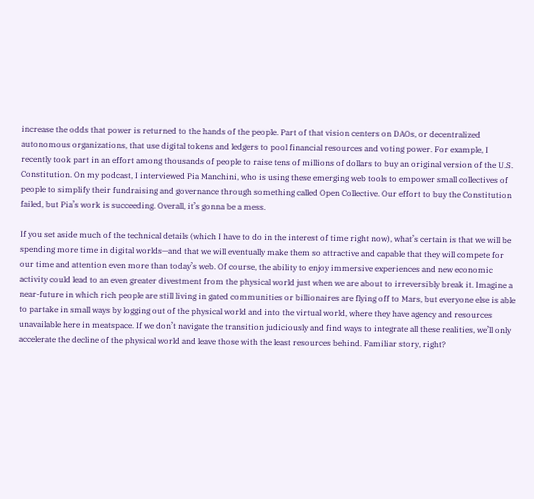increase the odds that power is returned to the hands of the people. Part of that vision centers on DAOs, or decentralized autonomous organizations, that use digital tokens and ledgers to pool financial resources and voting power. For example, I recently took part in an effort among thousands of people to raise tens of millions of dollars to buy an original version of the U.S. Constitution. On my podcast, I interviewed Pia Manchini, who is using these emerging web tools to empower small collectives of people to simplify their fundraising and governance through something called Open Collective. Our effort to buy the Constitution failed, but Pia’s work is succeeding. Overall, it’s gonna be a mess.

If you set aside much of the technical details (which I have to do in the interest of time right now), what’s certain is that we will be spending more time in digital worlds—and that we will eventually make them so attractive and capable that they will compete for our time and attention even more than today’s web. Of course, the ability to enjoy immersive experiences and new economic activity could lead to an even greater divestment from the physical world just when we are about to irreversibly break it. Imagine a near-future in which rich people are still living in gated communities or billionaires are flying off to Mars, but everyone else is able to partake in small ways by logging out of the physical world and into the virtual world, where they have agency and resources unavailable here in meatspace. If we don’t navigate the transition judiciously and find ways to integrate all these realities, we’ll only accelerate the decline of the physical world and leave those with the least resources behind. Familiar story, right?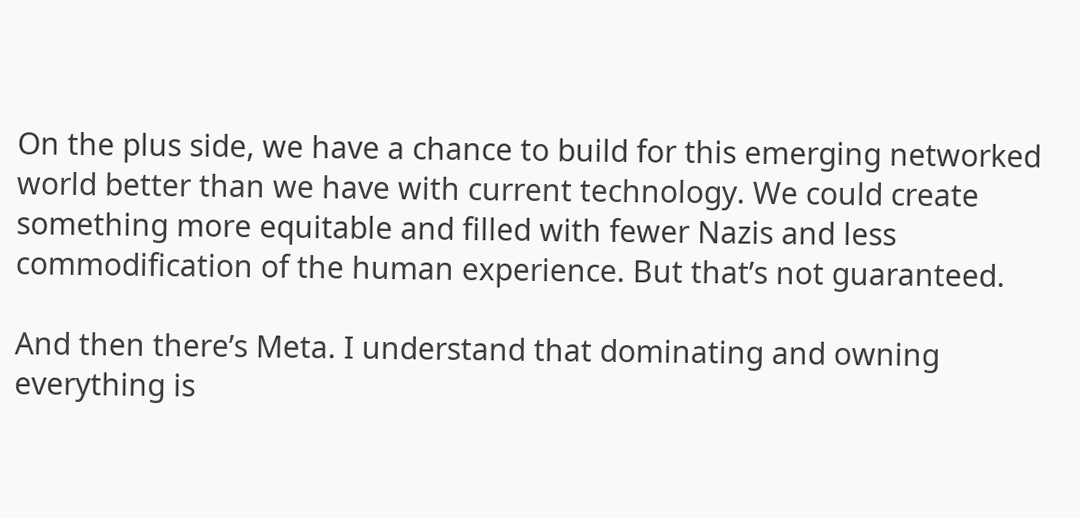On the plus side, we have a chance to build for this emerging networked world better than we have with current technology. We could create something more equitable and filled with fewer Nazis and less commodification of the human experience. But that’s not guaranteed.

And then there’s Meta. I understand that dominating and owning everything is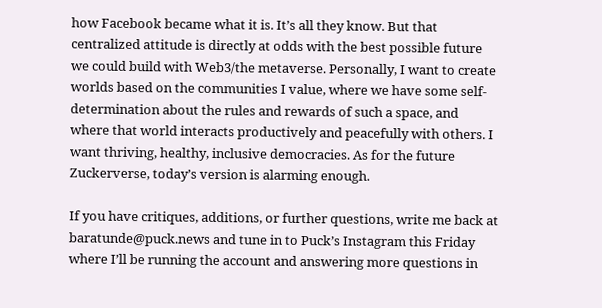how Facebook became what it is. It’s all they know. But that centralized attitude is directly at odds with the best possible future we could build with Web3/the metaverse. Personally, I want to create worlds based on the communities I value, where we have some self-determination about the rules and rewards of such a space, and where that world interacts productively and peacefully with others. I want thriving, healthy, inclusive democracies. As for the future Zuckerverse, today’s version is alarming enough.

If you have critiques, additions, or further questions, write me back at baratunde@puck.news and tune in to Puck’s Instagram this Friday where I’ll be running the account and answering more questions in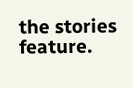the stories feature.